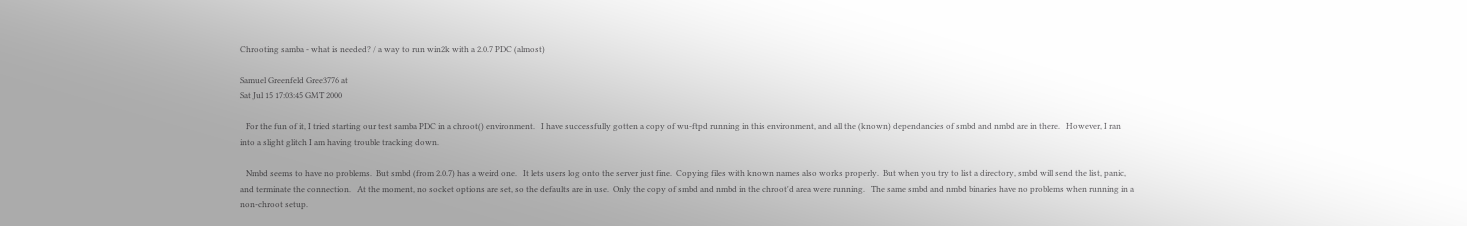Chrooting samba - what is needed? / a way to run win2k with a 2.0.7 PDC (almost)

Samuel Greenfeld Gree3776 at
Sat Jul 15 17:03:45 GMT 2000

   For the fun of it, I tried starting our test samba PDC in a chroot() environment.   I have successfully gotten a copy of wu-ftpd running in this environment, and all the (known) dependancies of smbd and nmbd are in there.   However, I ran into a slight glitch I am having trouble tracking down.

   Nmbd seems to have no problems.  But smbd (from 2.0.7) has a weird one.   It lets users log onto the server just fine.  Copying files with known names also works properly.  But when you try to list a directory, smbd will send the list, panic, and terminate the connection.   At the moment, no socket options are set, so the defaults are in use.  Only the copy of smbd and nmbd in the chroot'd area were running.   The same smbd and nmbd binaries have no problems when running in a non-chroot setup.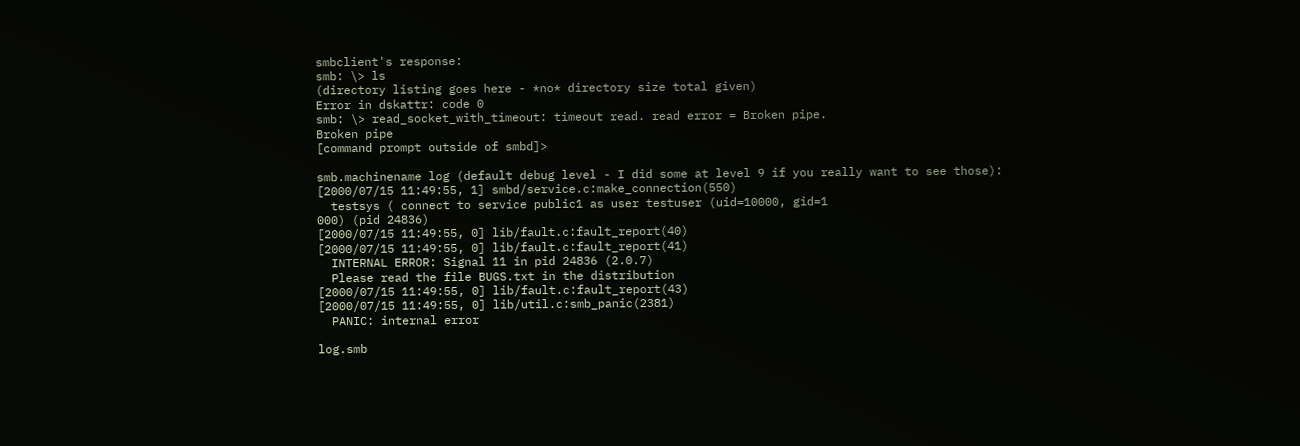smbclient's response:
smb: \> ls
(directory listing goes here - *no* directory size total given)
Error in dskattr: code 0
smb: \> read_socket_with_timeout: timeout read. read error = Broken pipe.
Broken pipe
[command prompt outside of smbd]>

smb.machinename log (default debug level - I did some at level 9 if you really want to see those):
[2000/07/15 11:49:55, 1] smbd/service.c:make_connection(550)
  testsys ( connect to service public1 as user testuser (uid=10000, gid=1
000) (pid 24836)
[2000/07/15 11:49:55, 0] lib/fault.c:fault_report(40)
[2000/07/15 11:49:55, 0] lib/fault.c:fault_report(41)
  INTERNAL ERROR: Signal 11 in pid 24836 (2.0.7)
  Please read the file BUGS.txt in the distribution
[2000/07/15 11:49:55, 0] lib/fault.c:fault_report(43)
[2000/07/15 11:49:55, 0] lib/util.c:smb_panic(2381)
  PANIC: internal error

log.smb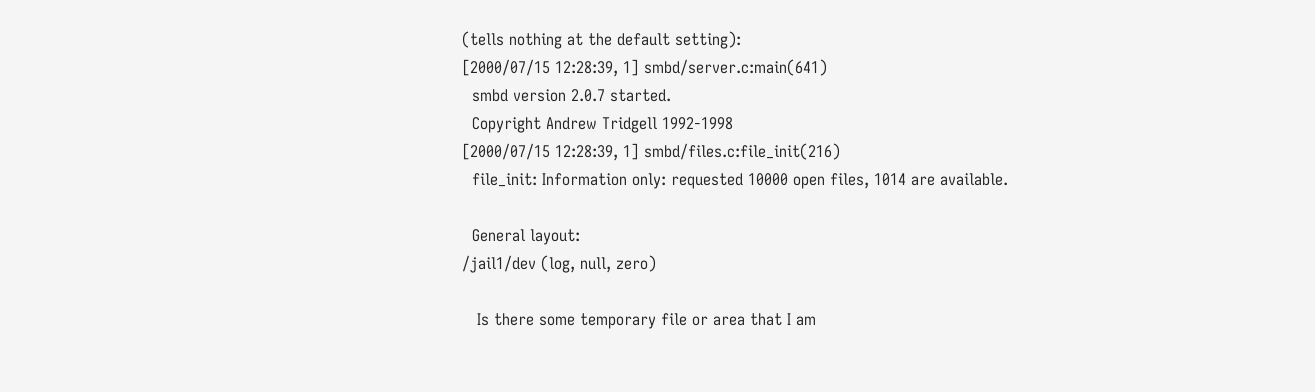(tells nothing at the default setting):
[2000/07/15 12:28:39, 1] smbd/server.c:main(641)
  smbd version 2.0.7 started.
  Copyright Andrew Tridgell 1992-1998
[2000/07/15 12:28:39, 1] smbd/files.c:file_init(216)
  file_init: Information only: requested 10000 open files, 1014 are available.

  General layout:
/jail1/dev (log, null, zero)

   Is there some temporary file or area that I am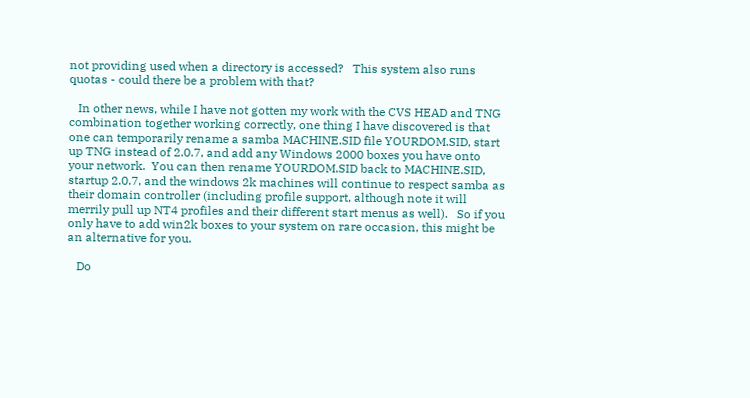not providing used when a directory is accessed?   This system also runs quotas - could there be a problem with that?

   In other news, while I have not gotten my work with the CVS HEAD and TNG combination together working correctly, one thing I have discovered is that one can temporarily rename a samba MACHINE.SID file YOURDOM.SID, start up TNG instead of 2.0.7, and add any Windows 2000 boxes you have onto your network.  You can then rename YOURDOM.SID back to MACHINE.SID, startup 2.0.7, and the windows 2k machines will continue to respect samba as their domain controller (including profile support, although note it will merrily pull up NT4 profiles and their different start menus as well).   So if you only have to add win2k boxes to your system on rare occasion, this might be an alternative for you.

   Do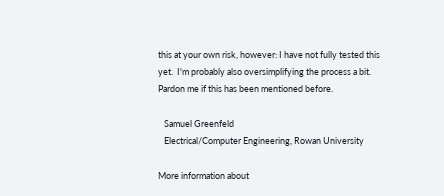this at your own risk, however: I have not fully tested this yet.  I'm probably also oversimplifying the process a bit.   Pardon me if this has been mentioned before.

   Samuel Greenfeld
   Electrical/Computer Engineering, Rowan University

More information about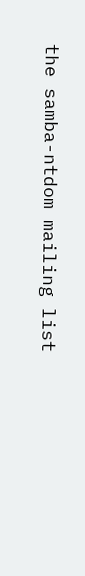the samba-ntdom mailing list